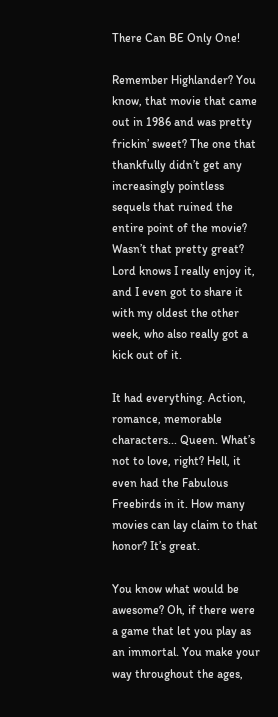There Can BE Only One!

Remember Highlander? You know, that movie that came out in 1986 and was pretty frickin’ sweet? The one that thankfully didn’t get any increasingly pointless sequels that ruined the entire point of the movie? Wasn’t that pretty great? Lord knows I really enjoy it, and I even got to share it with my oldest the other week, who also really got a kick out of it.

It had everything. Action, romance, memorable characters... Queen. What’s not to love, right? Hell, it even had the Fabulous Freebirds in it. How many movies can lay claim to that honor? It’s great.

You know what would be awesome? Oh, if there were a game that let you play as an immortal. You make your way throughout the ages,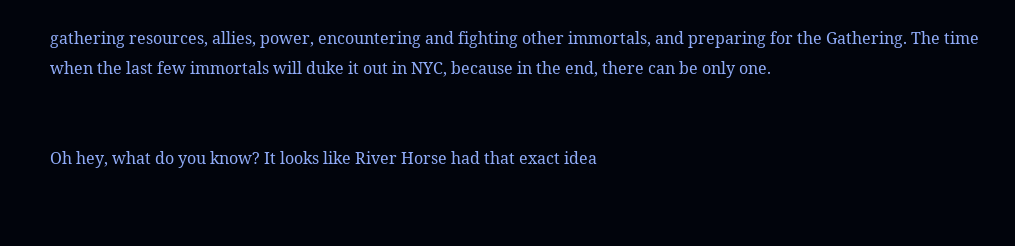gathering resources, allies, power, encountering and fighting other immortals, and preparing for the Gathering. The time when the last few immortals will duke it out in NYC, because in the end, there can be only one.


Oh hey, what do you know? It looks like River Horse had that exact idea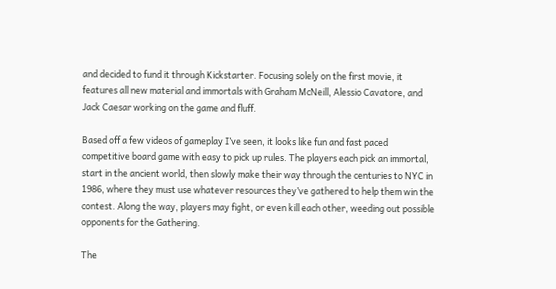and decided to fund it through Kickstarter. Focusing solely on the first movie, it features all new material and immortals with Graham McNeill, Alessio Cavatore, and Jack Caesar working on the game and fluff.

Based off a few videos of gameplay I’ve seen, it looks like fun and fast paced competitive board game with easy to pick up rules. The players each pick an immortal, start in the ancient world, then slowly make their way through the centuries to NYC in 1986, where they must use whatever resources they’ve gathered to help them win the contest. Along the way, players may fight, or even kill each other, weeding out possible opponents for the Gathering.

The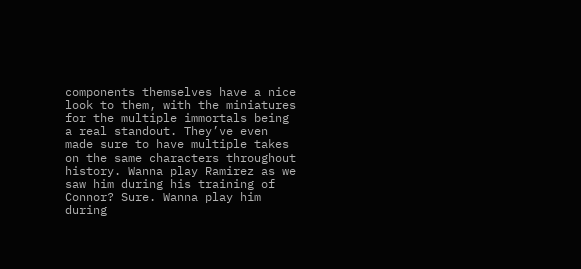components themselves have a nice look to them, with the miniatures for the multiple immortals being a real standout. They’ve even made sure to have multiple takes on the same characters throughout history. Wanna play Ramirez as we saw him during his training of Connor? Sure. Wanna play him during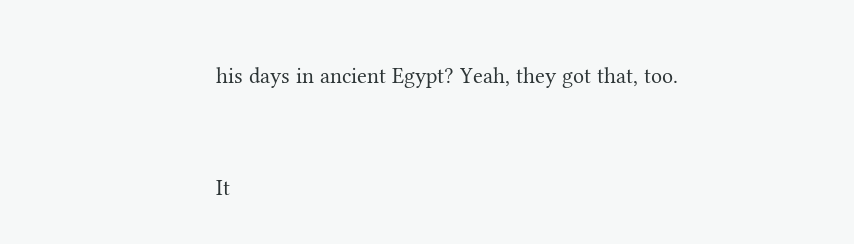his days in ancient Egypt? Yeah, they got that, too.


It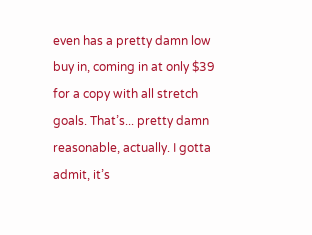even has a pretty damn low buy in, coming in at only $39 for a copy with all stretch goals. That’s... pretty damn reasonable, actually. I gotta admit, it’s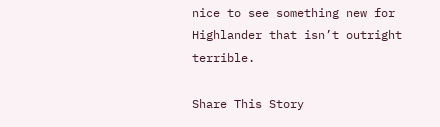nice to see something new for Highlander that isn’t outright terrible.

Share This Story